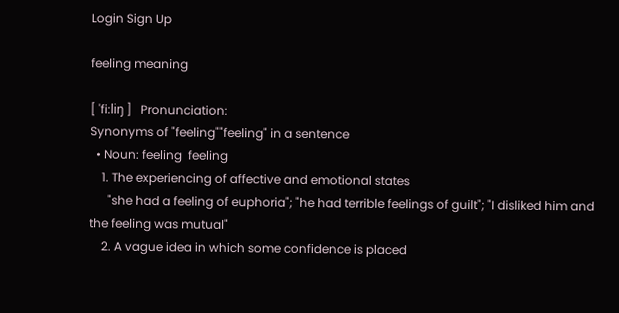Login Sign Up

feeling meaning

[ 'fi:liŋ ]   Pronunciation:
Synonyms of "feeling""feeling" in a sentence
  • Noun: feeling  feeling
    1. The experiencing of affective and emotional states
      "she had a feeling of euphoria"; "he had terrible feelings of guilt"; "I disliked him and the feeling was mutual"
    2. A vague idea in which some confidence is placed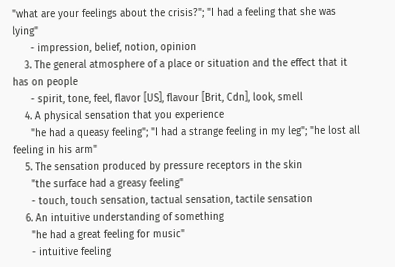"what are your feelings about the crisis?"; "I had a feeling that she was lying"
      - impression, belief, notion, opinion
    3. The general atmosphere of a place or situation and the effect that it has on people
      - spirit, tone, feel, flavor [US], flavour [Brit, Cdn], look, smell
    4. A physical sensation that you experience
      "he had a queasy feeling"; "I had a strange feeling in my leg"; "he lost all feeling in his arm"
    5. The sensation produced by pressure receptors in the skin
      "the surface had a greasy feeling"
      - touch, touch sensation, tactual sensation, tactile sensation
    6. An intuitive understanding of something
      "he had a great feeling for music"
      - intuitive feeling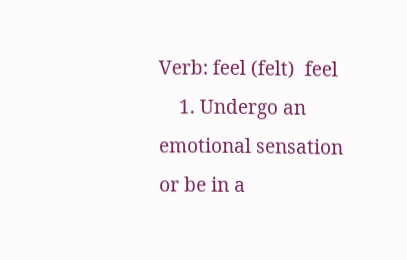Verb: feel (felt)  feel
    1. Undergo an emotional sensation or be in a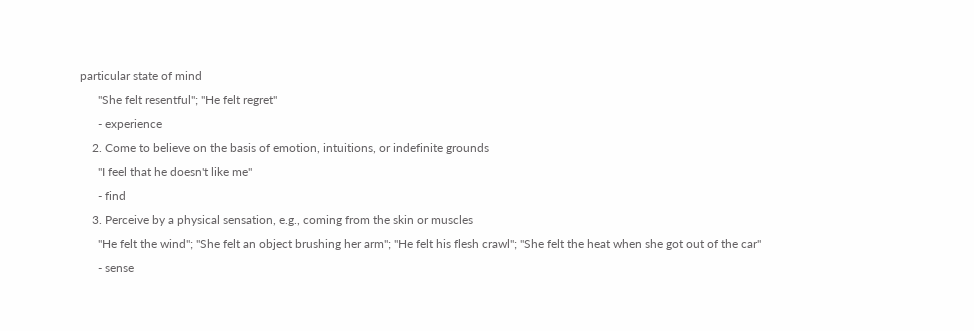particular state of mind
      "She felt resentful"; "He felt regret"
      - experience
    2. Come to believe on the basis of emotion, intuitions, or indefinite grounds
      "I feel that he doesn't like me"
      - find
    3. Perceive by a physical sensation, e.g., coming from the skin or muscles
      "He felt the wind"; "She felt an object brushing her arm"; "He felt his flesh crawl"; "She felt the heat when she got out of the car"
      - sense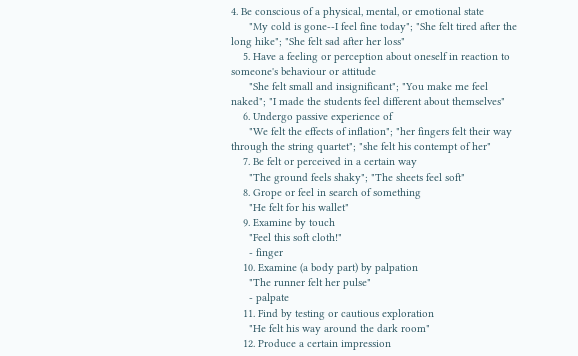4. Be conscious of a physical, mental, or emotional state
      "My cold is gone--I feel fine today"; "She felt tired after the long hike"; "She felt sad after her loss"
    5. Have a feeling or perception about oneself in reaction to someone's behaviour or attitude
      "She felt small and insignificant"; "You make me feel naked"; "I made the students feel different about themselves"
    6. Undergo passive experience of
      "We felt the effects of inflation"; "her fingers felt their way through the string quartet"; "she felt his contempt of her"
    7. Be felt or perceived in a certain way
      "The ground feels shaky"; "The sheets feel soft"
    8. Grope or feel in search of something
      "He felt for his wallet"
    9. Examine by touch
      "Feel this soft cloth!"
      - finger
    10. Examine (a body part) by palpation
      "The runner felt her pulse"
      - palpate
    11. Find by testing or cautious exploration
      "He felt his way around the dark room"
    12. Produce a certain impression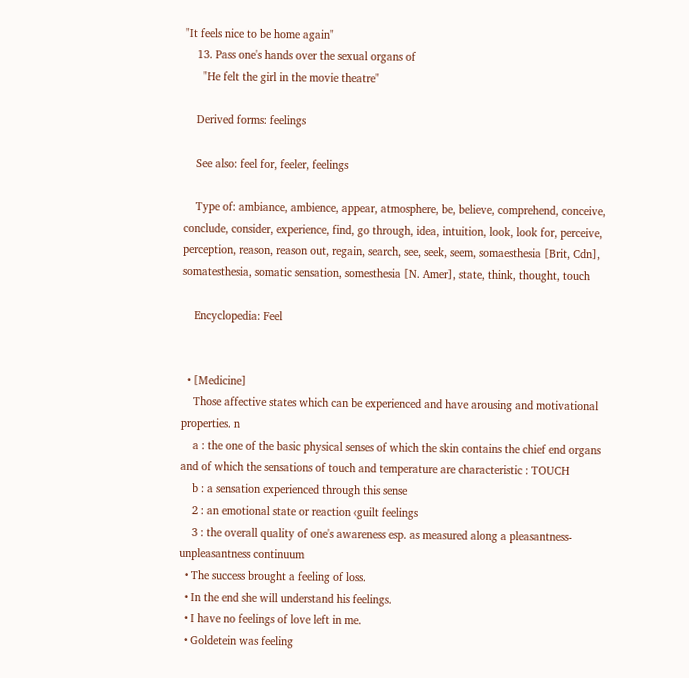"It feels nice to be home again"
    13. Pass one's hands over the sexual organs of
      "He felt the girl in the movie theatre"

    Derived forms: feelings

    See also: feel for, feeler, feelings

    Type of: ambiance, ambience, appear, atmosphere, be, believe, comprehend, conceive, conclude, consider, experience, find, go through, idea, intuition, look, look for, perceive, perception, reason, reason out, regain, search, see, seek, seem, somaesthesia [Brit, Cdn], somatesthesia, somatic sensation, somesthesia [N. Amer], state, think, thought, touch

    Encyclopedia: Feel


  • [Medicine]
    Those affective states which can be experienced and have arousing and motivational properties. n
    a : the one of the basic physical senses of which the skin contains the chief end organs and of which the sensations of touch and temperature are characteristic : TOUCH
    b : a sensation experienced through this sense
    2 : an emotional state or reaction ‹guilt feelings
    3 : the overall quality of one's awareness esp. as measured along a pleasantness-unpleasantness continuum
  • The success brought a feeling of loss.
  • In the end she will understand his feelings.
  • I have no feelings of love left in me.
  • Goldetein was feeling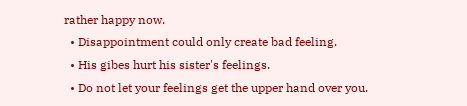rather happy now.
  • Disappointment could only create bad feeling.
  • His gibes hurt his sister's feelings.
  • Do not let your feelings get the upper hand over you.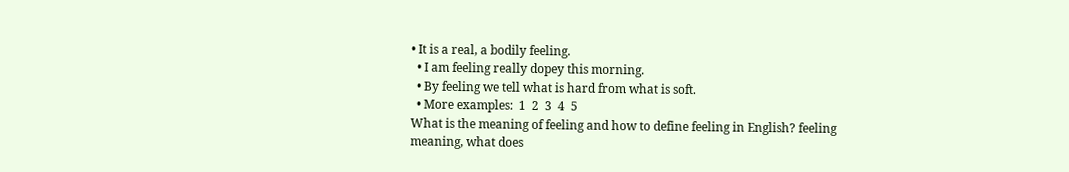• It is a real, a bodily feeling.
  • I am feeling really dopey this morning.
  • By feeling we tell what is hard from what is soft.
  • More examples:  1  2  3  4  5
What is the meaning of feeling and how to define feeling in English? feeling meaning, what does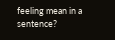feeling mean in a sentence?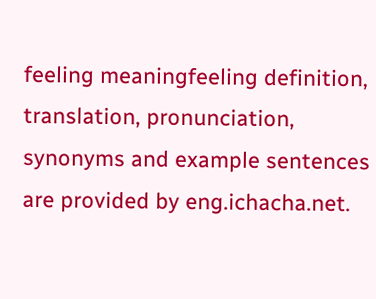feeling meaningfeeling definition, translation, pronunciation, synonyms and example sentences are provided by eng.ichacha.net.